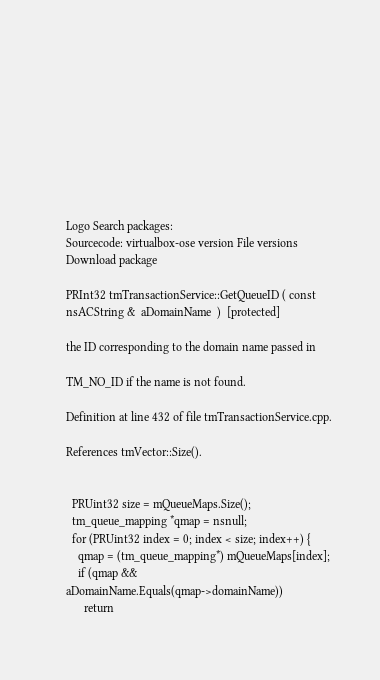Logo Search packages:
Sourcecode: virtualbox-ose version File versions  Download package

PRInt32 tmTransactionService::GetQueueID ( const nsACString &  aDomainName  )  [protected]

the ID corresponding to the domain name passed in

TM_NO_ID if the name is not found.

Definition at line 432 of file tmTransactionService.cpp.

References tmVector::Size().


  PRUint32 size = mQueueMaps.Size();
  tm_queue_mapping *qmap = nsnull;
  for (PRUint32 index = 0; index < size; index++) {
    qmap = (tm_queue_mapping*) mQueueMaps[index];
    if (qmap && aDomainName.Equals(qmap->domainName))
      return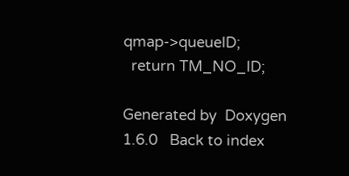qmap->queueID;
  return TM_NO_ID;

Generated by  Doxygen 1.6.0   Back to index